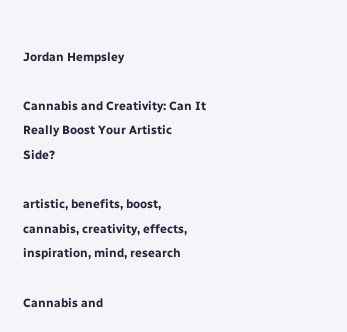Jordan Hempsley

Cannabis and Creativity: Can It Really Boost Your Artistic Side?

artistic, benefits, boost, cannabis, creativity, effects, inspiration, mind, research

Cannabis and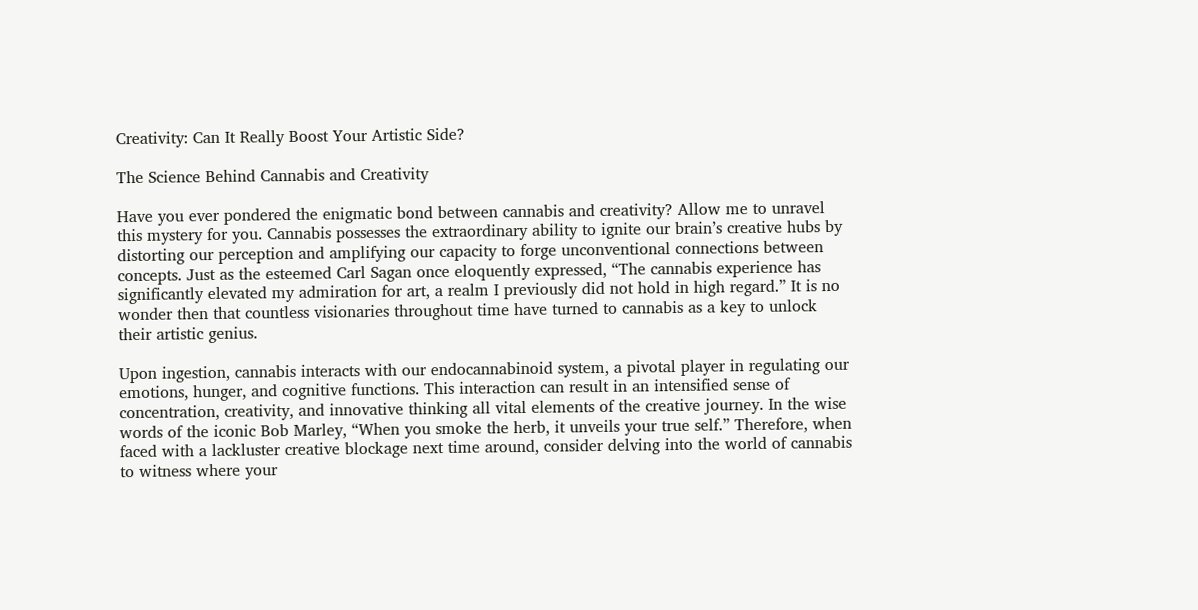Creativity: Can It Really Boost Your Artistic Side?

The Science Behind Cannabis and Creativity

Have you ever pondered the enigmatic bond between cannabis and creativity? Allow me to unravel this mystery for you. Cannabis possesses the extraordinary ability to ignite our brain’s creative hubs by distorting our perception and amplifying our capacity to forge unconventional connections between concepts. Just as the esteemed Carl Sagan once eloquently expressed, “The cannabis experience has significantly elevated my admiration for art, a realm I previously did not hold in high regard.” It is no wonder then that countless visionaries throughout time have turned to cannabis as a key to unlock their artistic genius.

Upon ingestion, cannabis interacts with our endocannabinoid system, a pivotal player in regulating our emotions, hunger, and cognitive functions. This interaction can result in an intensified sense of concentration, creativity, and innovative thinking all vital elements of the creative journey. In the wise words of the iconic Bob Marley, “When you smoke the herb, it unveils your true self.” Therefore, when faced with a lackluster creative blockage next time around, consider delving into the world of cannabis to witness where your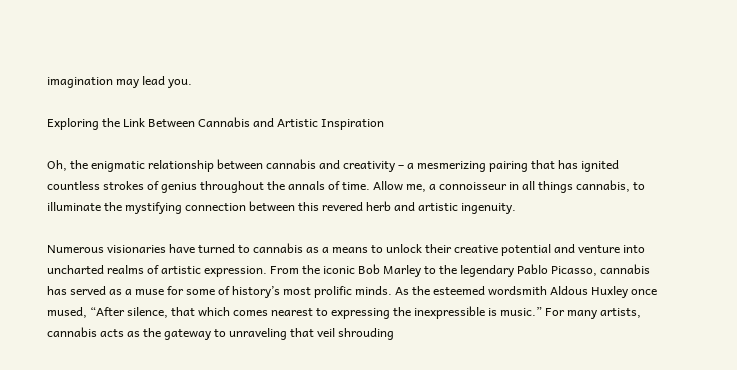imagination may lead you.

Exploring the Link Between Cannabis and Artistic Inspiration

Oh, the enigmatic relationship between cannabis and creativity – a mesmerizing pairing that has ignited countless strokes of genius throughout the annals of time. Allow me, a connoisseur in all things cannabis, to illuminate the mystifying connection between this revered herb and artistic ingenuity.

Numerous visionaries have turned to cannabis as a means to unlock their creative potential and venture into uncharted realms of artistic expression. From the iconic Bob Marley to the legendary Pablo Picasso, cannabis has served as a muse for some of history’s most prolific minds. As the esteemed wordsmith Aldous Huxley once mused, “After silence, that which comes nearest to expressing the inexpressible is music.” For many artists, cannabis acts as the gateway to unraveling that veil shrouding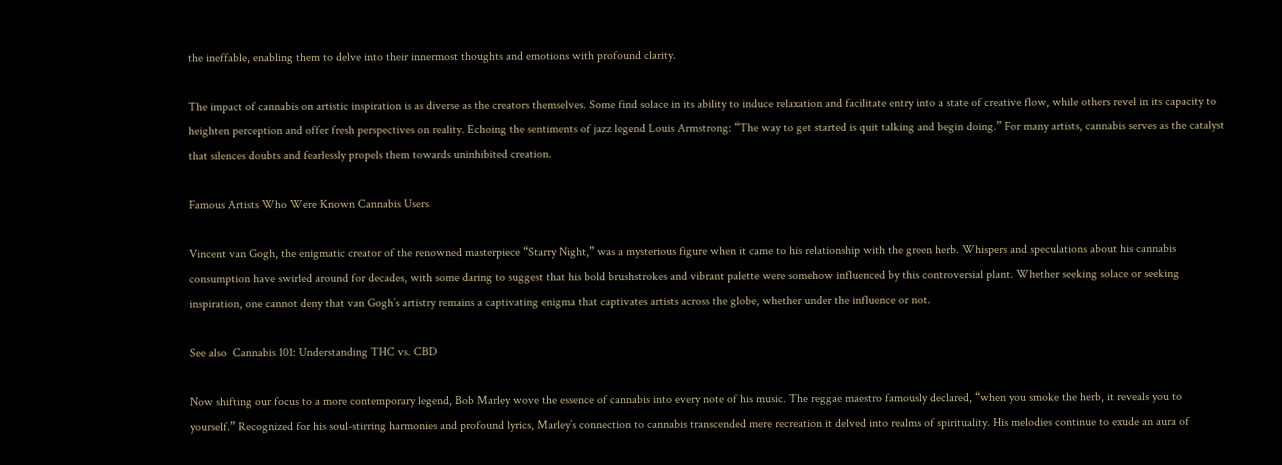the ineffable, enabling them to delve into their innermost thoughts and emotions with profound clarity.

The impact of cannabis on artistic inspiration is as diverse as the creators themselves. Some find solace in its ability to induce relaxation and facilitate entry into a state of creative flow, while others revel in its capacity to heighten perception and offer fresh perspectives on reality. Echoing the sentiments of jazz legend Louis Armstrong: “The way to get started is quit talking and begin doing.” For many artists, cannabis serves as the catalyst that silences doubts and fearlessly propels them towards uninhibited creation.

Famous Artists Who Were Known Cannabis Users

Vincent van Gogh, the enigmatic creator of the renowned masterpiece “Starry Night,” was a mysterious figure when it came to his relationship with the green herb. Whispers and speculations about his cannabis consumption have swirled around for decades, with some daring to suggest that his bold brushstrokes and vibrant palette were somehow influenced by this controversial plant. Whether seeking solace or seeking inspiration, one cannot deny that van Gogh’s artistry remains a captivating enigma that captivates artists across the globe, whether under the influence or not.

See also  Cannabis 101: Understanding THC vs. CBD

Now shifting our focus to a more contemporary legend, Bob Marley wove the essence of cannabis into every note of his music. The reggae maestro famously declared, “when you smoke the herb, it reveals you to yourself.” Recognized for his soul-stirring harmonies and profound lyrics, Marley’s connection to cannabis transcended mere recreation it delved into realms of spirituality. His melodies continue to exude an aura of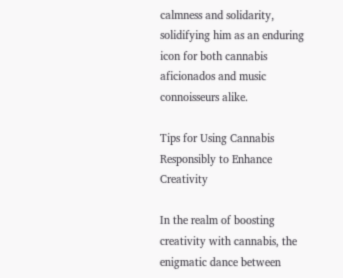calmness and solidarity, solidifying him as an enduring icon for both cannabis aficionados and music connoisseurs alike.

Tips for Using Cannabis Responsibly to Enhance Creativity

In the realm of boosting creativity with cannabis, the enigmatic dance between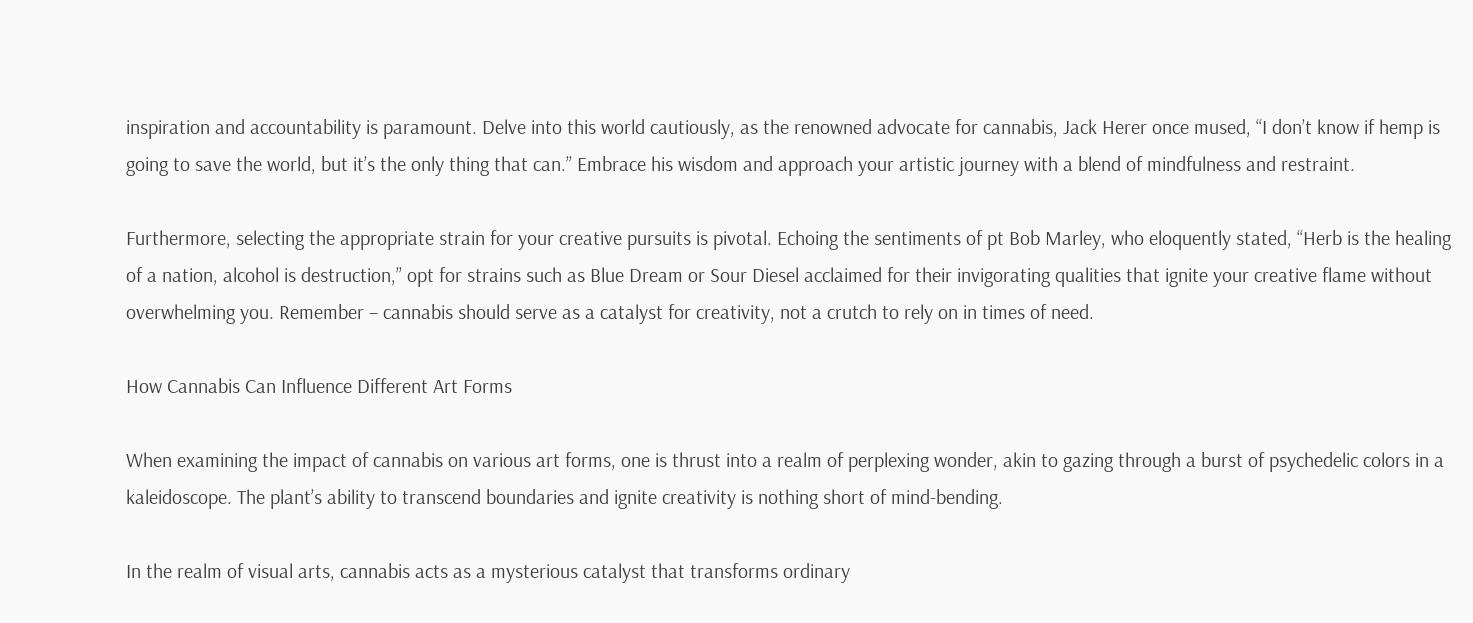inspiration and accountability is paramount. Delve into this world cautiously, as the renowned advocate for cannabis, Jack Herer once mused, “I don’t know if hemp is going to save the world, but it’s the only thing that can.” Embrace his wisdom and approach your artistic journey with a blend of mindfulness and restraint.

Furthermore, selecting the appropriate strain for your creative pursuits is pivotal. Echoing the sentiments of pt Bob Marley, who eloquently stated, “Herb is the healing of a nation, alcohol is destruction,” opt for strains such as Blue Dream or Sour Diesel acclaimed for their invigorating qualities that ignite your creative flame without overwhelming you. Remember – cannabis should serve as a catalyst for creativity, not a crutch to rely on in times of need.

How Cannabis Can Influence Different Art Forms

When examining the impact of cannabis on various art forms, one is thrust into a realm of perplexing wonder, akin to gazing through a burst of psychedelic colors in a kaleidoscope. The plant’s ability to transcend boundaries and ignite creativity is nothing short of mind-bending.

In the realm of visual arts, cannabis acts as a mysterious catalyst that transforms ordinary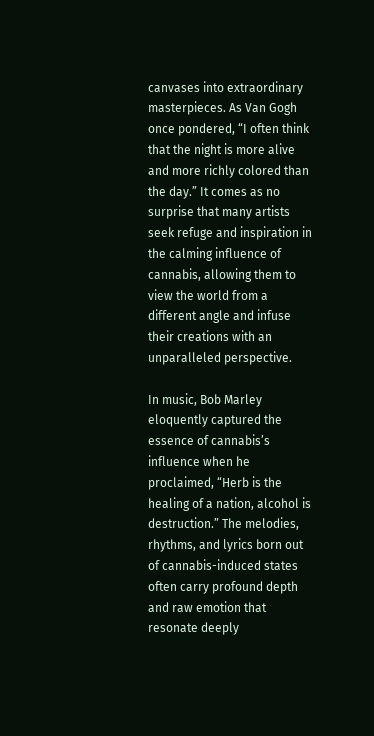canvases into extraordinary masterpieces. As Van Gogh once pondered, “I often think that the night is more alive and more richly colored than the day.” It comes as no surprise that many artists seek refuge and inspiration in the calming influence of cannabis, allowing them to view the world from a different angle and infuse their creations with an unparalleled perspective.

In music, Bob Marley eloquently captured the essence of cannabis’s influence when he proclaimed, “Herb is the healing of a nation, alcohol is destruction.” The melodies, rhythms, and lyrics born out of cannabis-induced states often carry profound depth and raw emotion that resonate deeply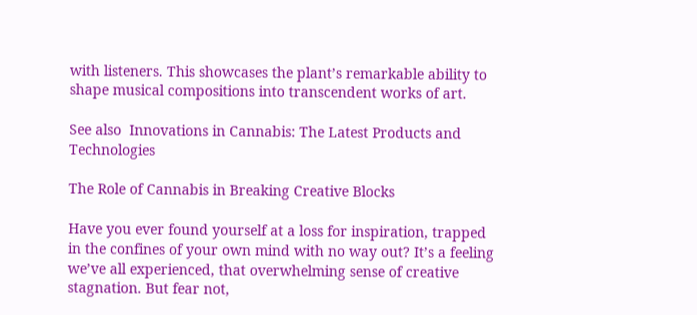with listeners. This showcases the plant’s remarkable ability to shape musical compositions into transcendent works of art.

See also  Innovations in Cannabis: The Latest Products and Technologies

The Role of Cannabis in Breaking Creative Blocks

Have you ever found yourself at a loss for inspiration, trapped in the confines of your own mind with no way out? It’s a feeling we’ve all experienced, that overwhelming sense of creative stagnation. But fear not,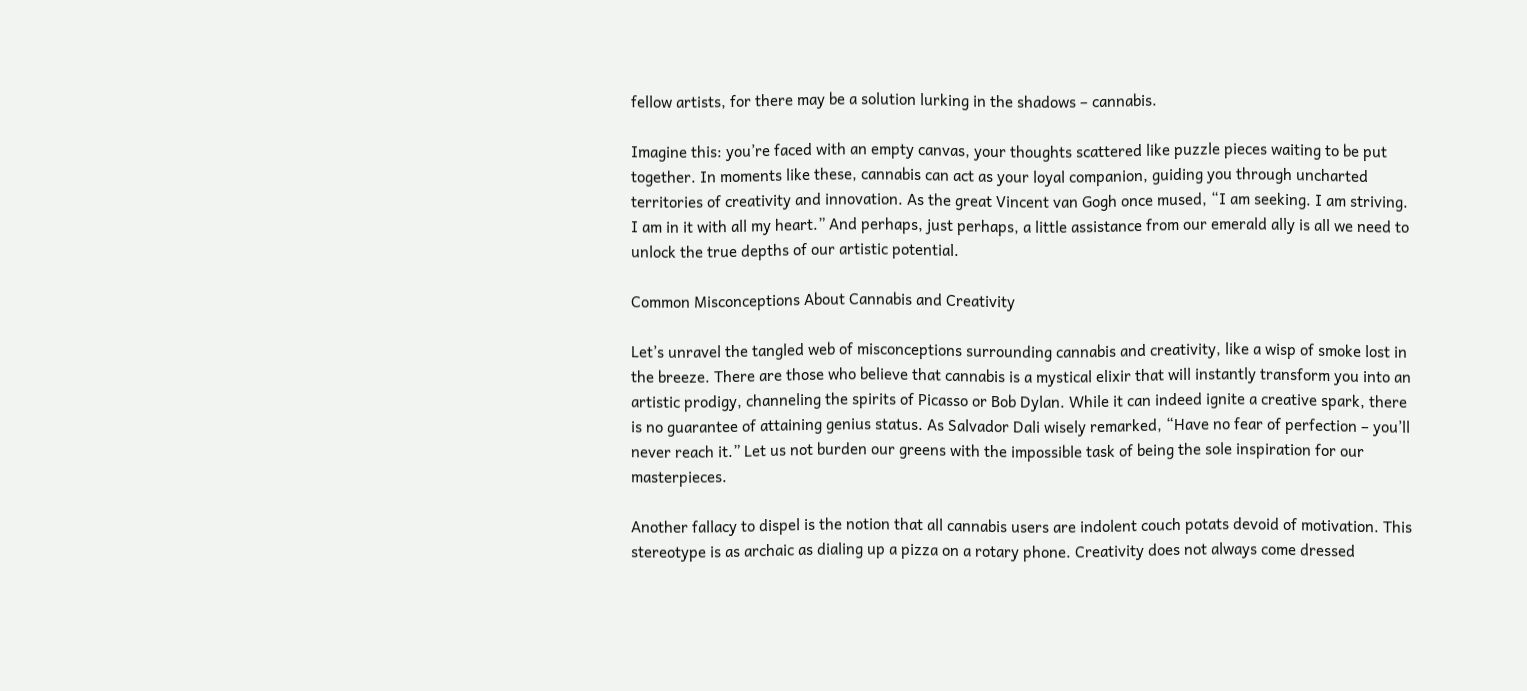fellow artists, for there may be a solution lurking in the shadows – cannabis.

Imagine this: you’re faced with an empty canvas, your thoughts scattered like puzzle pieces waiting to be put together. In moments like these, cannabis can act as your loyal companion, guiding you through uncharted territories of creativity and innovation. As the great Vincent van Gogh once mused, “I am seeking. I am striving. I am in it with all my heart.” And perhaps, just perhaps, a little assistance from our emerald ally is all we need to unlock the true depths of our artistic potential.

Common Misconceptions About Cannabis and Creativity

Let’s unravel the tangled web of misconceptions surrounding cannabis and creativity, like a wisp of smoke lost in the breeze. There are those who believe that cannabis is a mystical elixir that will instantly transform you into an artistic prodigy, channeling the spirits of Picasso or Bob Dylan. While it can indeed ignite a creative spark, there is no guarantee of attaining genius status. As Salvador Dali wisely remarked, “Have no fear of perfection – you’ll never reach it.” Let us not burden our greens with the impossible task of being the sole inspiration for our masterpieces.

Another fallacy to dispel is the notion that all cannabis users are indolent couch potats devoid of motivation. This stereotype is as archaic as dialing up a pizza on a rotary phone. Creativity does not always come dressed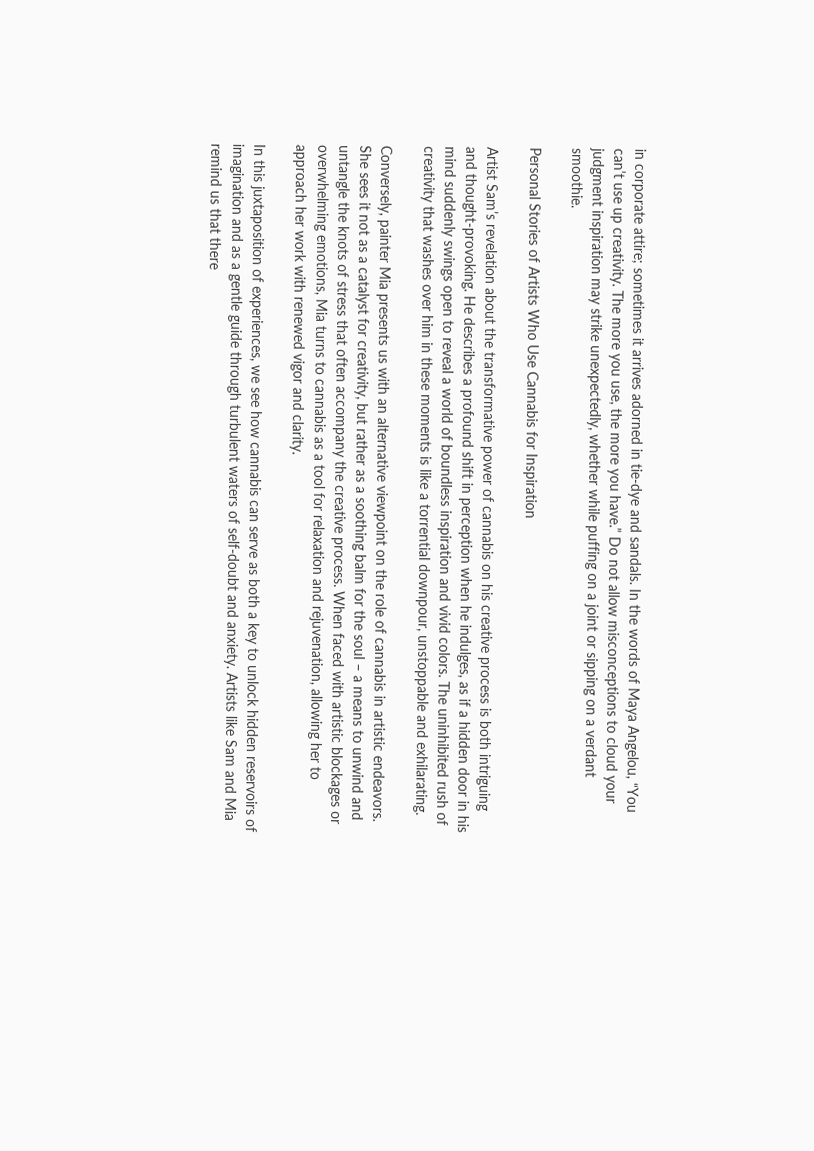in corporate attire; sometimes it arrives adorned in tie-dye and sandals. In the words of Maya Angelou, “You can’t use up creativity. The more you use, the more you have.” Do not allow misconceptions to cloud your judgment inspiration may strike unexpectedly, whether while puffing on a joint or sipping on a verdant smoothie.

Personal Stories of Artists Who Use Cannabis for Inspiration

Artist Sam’s revelation about the transformative power of cannabis on his creative process is both intriguing and thought-provoking. He describes a profound shift in perception when he indulges, as if a hidden door in his mind suddenly swings open to reveal a world of boundless inspiration and vivid colors. The uninhibited rush of creativity that washes over him in these moments is like a torrential downpour, unstoppable and exhilarating.

Conversely, painter Mia presents us with an alternative viewpoint on the role of cannabis in artistic endeavors. She sees it not as a catalyst for creativity, but rather as a soothing balm for the soul – a means to unwind and untangle the knots of stress that often accompany the creative process. When faced with artistic blockages or overwhelming emotions, Mia turns to cannabis as a tool for relaxation and rejuvenation, allowing her to approach her work with renewed vigor and clarity.

In this juxtaposition of experiences, we see how cannabis can serve as both a key to unlock hidden reservoirs of imagination and as a gentle guide through turbulent waters of self-doubt and anxiety. Artists like Sam and Mia remind us that there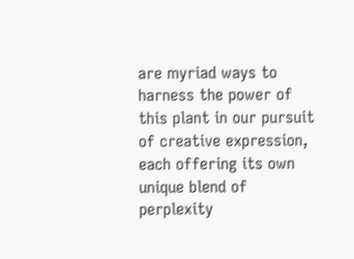are myriad ways to harness the power of this plant in our pursuit of creative expression, each offering its own unique blend of perplexity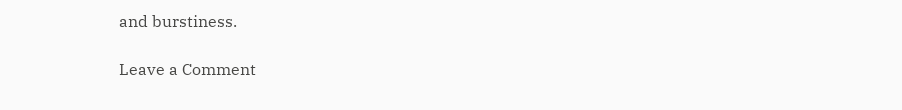and burstiness.

Leave a Comment